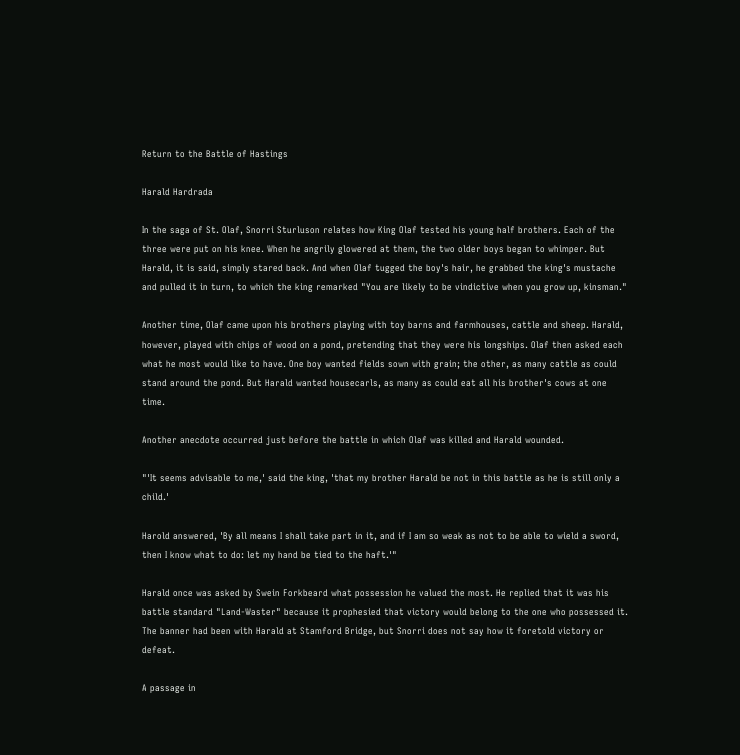Return to the Battle of Hastings

Harald Hardrada

In the saga of St. Olaf, Snorri Sturluson relates how King Olaf tested his young half brothers. Each of the three were put on his knee. When he angrily glowered at them, the two older boys began to whimper. But Harald, it is said, simply stared back. And when Olaf tugged the boy's hair, he grabbed the king's mustache and pulled it in turn, to which the king remarked "You are likely to be vindictive when you grow up, kinsman."

Another time, Olaf came upon his brothers playing with toy barns and farmhouses, cattle and sheep. Harald, however, played with chips of wood on a pond, pretending that they were his longships. Olaf then asked each what he most would like to have. One boy wanted fields sown with grain; the other, as many cattle as could stand around the pond. But Harald wanted housecarls, as many as could eat all his brother's cows at one time.

Another anecdote occurred just before the battle in which Olaf was killed and Harald wounded.

"'It seems advisable to me,' said the king, 'that my brother Harald be not in this battle as he is still only a child.'

Harold answered, 'By all means I shall take part in it, and if I am so weak as not to be able to wield a sword, then I know what to do: let my hand be tied to the haft.'"

Harald once was asked by Swein Forkbeard what possession he valued the most. He replied that it was his battle standard "Land-Waster" because it prophesied that victory would belong to the one who possessed it. The banner had been with Harald at Stamford Bridge, but Snorri does not say how it foretold victory or defeat.

A passage in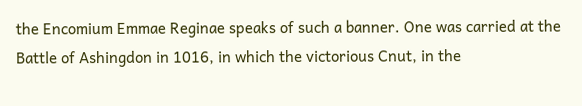the Encomium Emmae Reginae speaks of such a banner. One was carried at the Battle of Ashingdon in 1016, in which the victorious Cnut, in the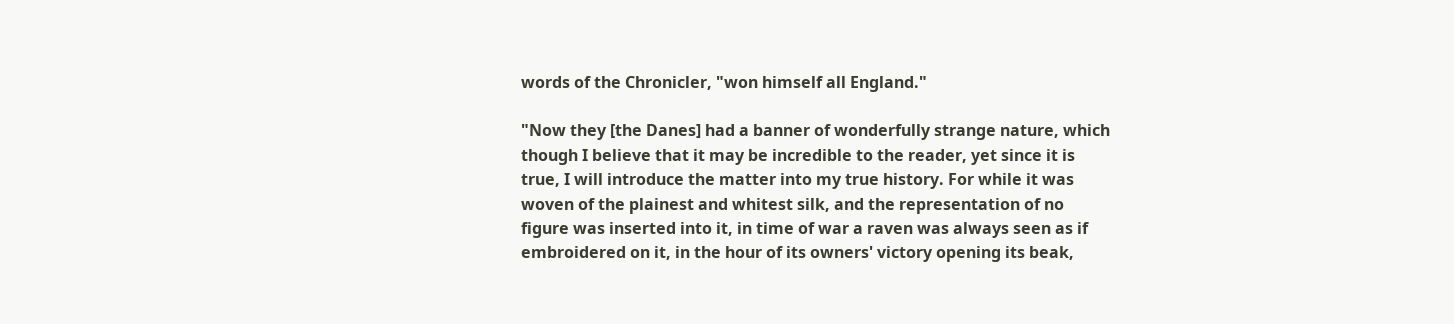words of the Chronicler, "won himself all England."

"Now they [the Danes] had a banner of wonderfully strange nature, which though I believe that it may be incredible to the reader, yet since it is true, I will introduce the matter into my true history. For while it was woven of the plainest and whitest silk, and the representation of no figure was inserted into it, in time of war a raven was always seen as if embroidered on it, in the hour of its owners' victory opening its beak,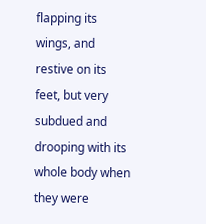flapping its wings, and restive on its feet, but very subdued and drooping with its whole body when they were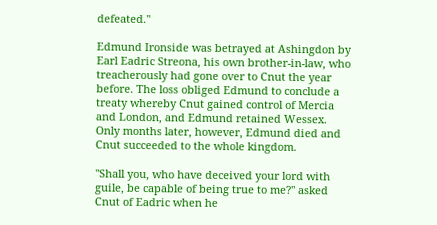defeated."

Edmund Ironside was betrayed at Ashingdon by Earl Eadric Streona, his own brother-in-law, who treacherously had gone over to Cnut the year before. The loss obliged Edmund to conclude a treaty whereby Cnut gained control of Mercia and London, and Edmund retained Wessex. Only months later, however, Edmund died and Cnut succeeded to the whole kingdom.

"Shall you, who have deceived your lord with guile, be capable of being true to me?" asked Cnut of Eadric when he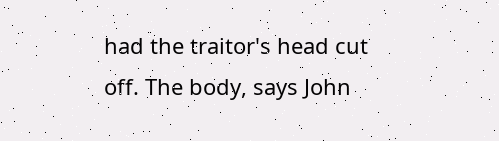had the traitor's head cut off. The body, says John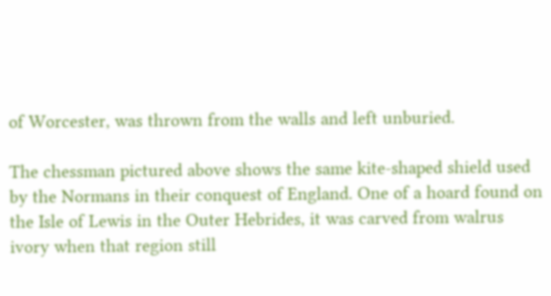of Worcester, was thrown from the walls and left unburied.

The chessman pictured above shows the same kite-shaped shield used by the Normans in their conquest of England. One of a hoard found on the Isle of Lewis in the Outer Hebrides, it was carved from walrus ivory when that region still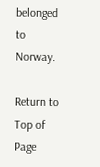belonged to Norway.

Return to Top of Page